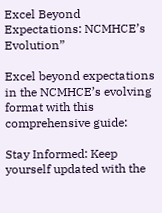Excel Beyond Expectations: NCMHCE’s Evolution”

Excel beyond expectations in the NCMHCE’s evolving format with this comprehensive guide:

Stay Informed: Keep yourself updated with the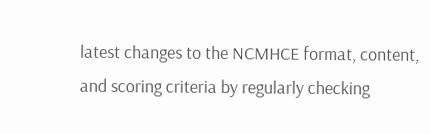latest changes to the NCMHCE format, content, and scoring criteria by regularly checking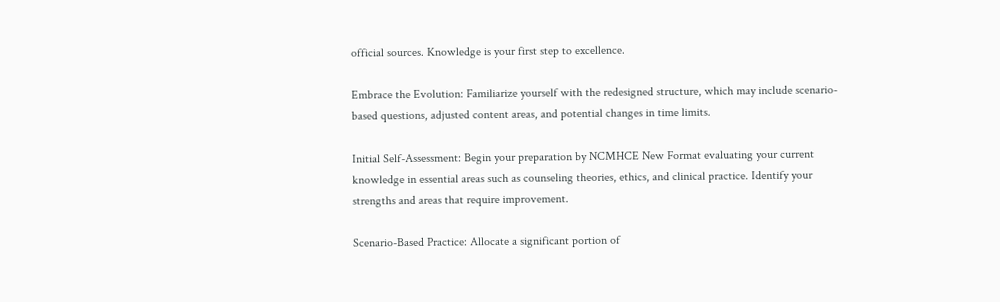official sources. Knowledge is your first step to excellence.

Embrace the Evolution: Familiarize yourself with the redesigned structure, which may include scenario-based questions, adjusted content areas, and potential changes in time limits.

Initial Self-Assessment: Begin your preparation by NCMHCE New Format evaluating your current knowledge in essential areas such as counseling theories, ethics, and clinical practice. Identify your strengths and areas that require improvement.

Scenario-Based Practice: Allocate a significant portion of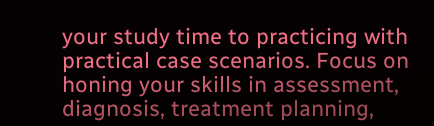your study time to practicing with practical case scenarios. Focus on honing your skills in assessment, diagnosis, treatment planning,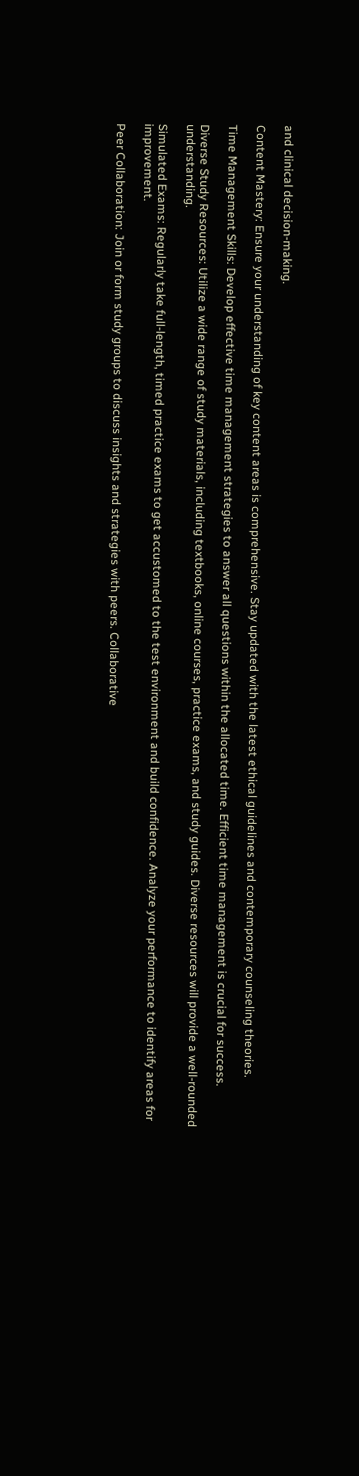and clinical decision-making.

Content Mastery: Ensure your understanding of key content areas is comprehensive. Stay updated with the latest ethical guidelines and contemporary counseling theories.

Time Management Skills: Develop effective time management strategies to answer all questions within the allocated time. Efficient time management is crucial for success.

Diverse Study Resources: Utilize a wide range of study materials, including textbooks, online courses, practice exams, and study guides. Diverse resources will provide a well-rounded understanding.

Simulated Exams: Regularly take full-length, timed practice exams to get accustomed to the test environment and build confidence. Analyze your performance to identify areas for improvement.

Peer Collaboration: Join or form study groups to discuss insights and strategies with peers. Collaborative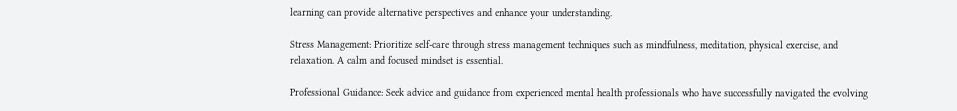learning can provide alternative perspectives and enhance your understanding.

Stress Management: Prioritize self-care through stress management techniques such as mindfulness, meditation, physical exercise, and relaxation. A calm and focused mindset is essential.

Professional Guidance: Seek advice and guidance from experienced mental health professionals who have successfully navigated the evolving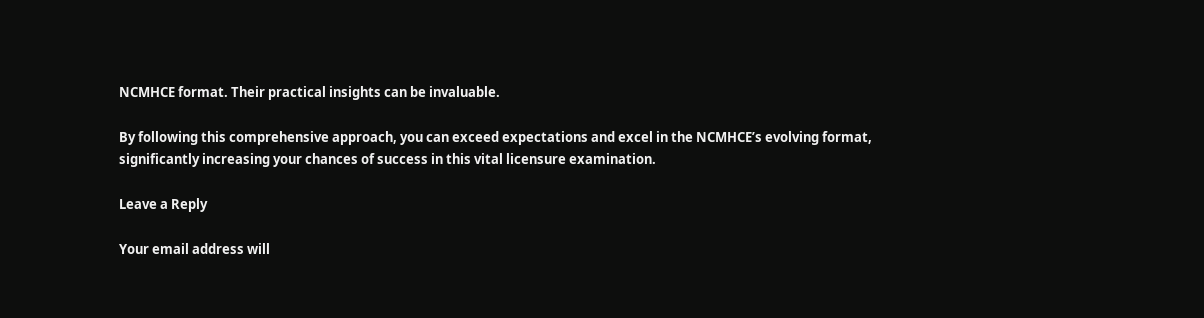NCMHCE format. Their practical insights can be invaluable.

By following this comprehensive approach, you can exceed expectations and excel in the NCMHCE’s evolving format, significantly increasing your chances of success in this vital licensure examination.

Leave a Reply

Your email address will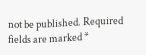not be published. Required fields are marked *